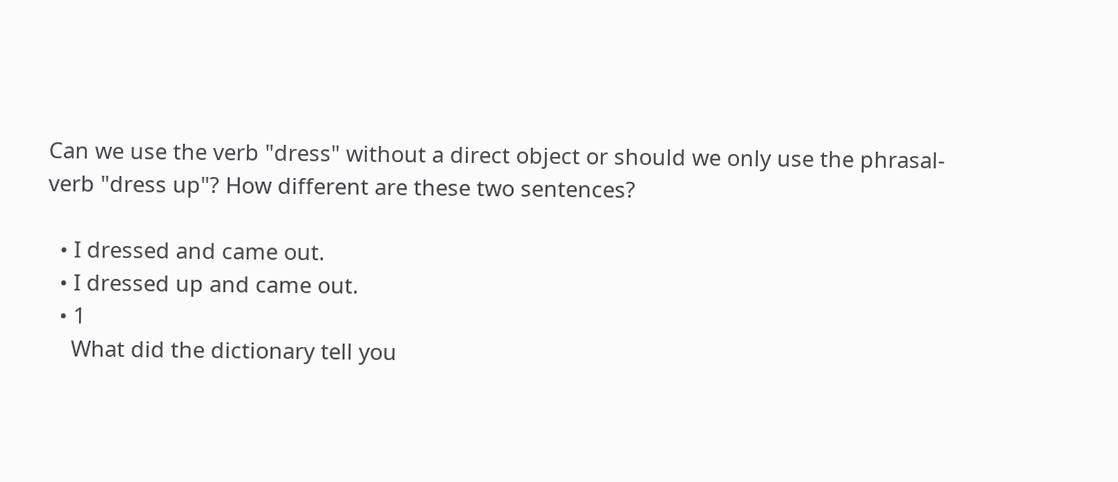Can we use the verb "dress" without a direct object or should we only use the phrasal-verb "dress up"? How different are these two sentences?

  • I dressed and came out.
  • I dressed up and came out.
  • 1
    What did the dictionary tell you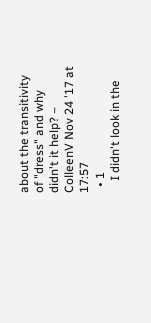about the transitivity of "dress" and why didn't it help? – ColleenV Nov 24 '17 at 17:57
  • 1
    I didn't look in the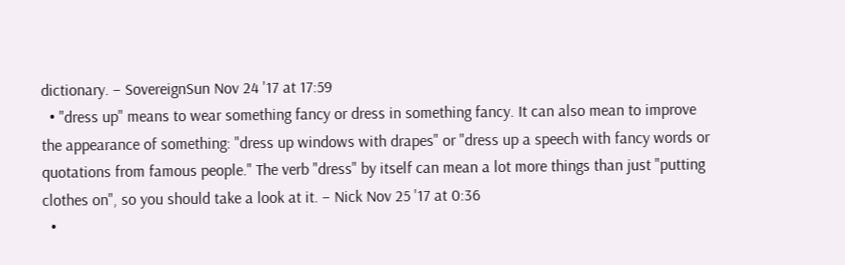dictionary. – SovereignSun Nov 24 '17 at 17:59
  • "dress up" means to wear something fancy or dress in something fancy. It can also mean to improve the appearance of something: "dress up windows with drapes" or "dress up a speech with fancy words or quotations from famous people." The verb "dress" by itself can mean a lot more things than just "putting clothes on", so you should take a look at it. – Nick Nov 25 '17 at 0:36
  •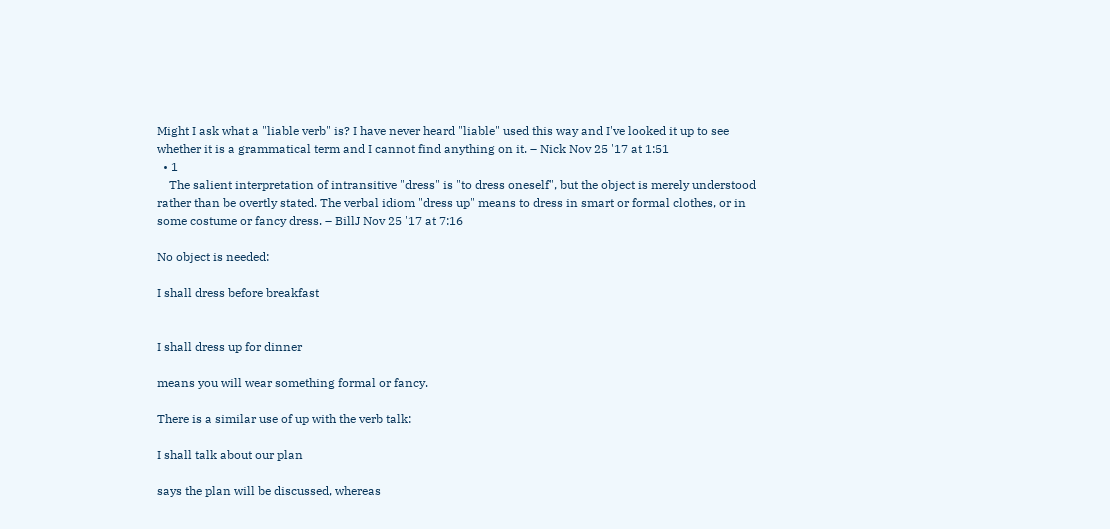Might I ask what a "liable verb" is? I have never heard "liable" used this way and I've looked it up to see whether it is a grammatical term and I cannot find anything on it. – Nick Nov 25 '17 at 1:51
  • 1
    The salient interpretation of intransitive "dress" is "to dress oneself", but the object is merely understood rather than be overtly stated. The verbal idiom "dress up" means to dress in smart or formal clothes, or in some costume or fancy dress. – BillJ Nov 25 '17 at 7:16

No object is needed:

I shall dress before breakfast


I shall dress up for dinner

means you will wear something formal or fancy.

There is a similar use of up with the verb talk:

I shall talk about our plan

says the plan will be discussed, whereas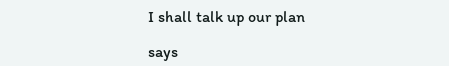I shall talk up our plan

says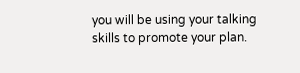you will be using your talking skills to promote your plan.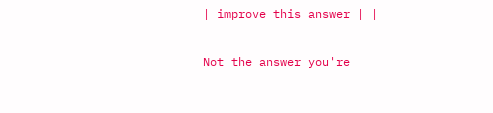| improve this answer | |

Not the answer you're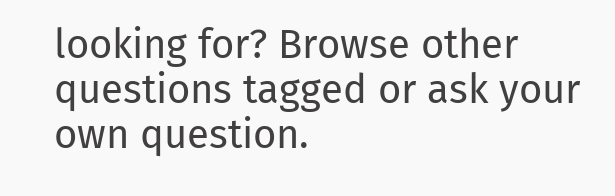looking for? Browse other questions tagged or ask your own question.